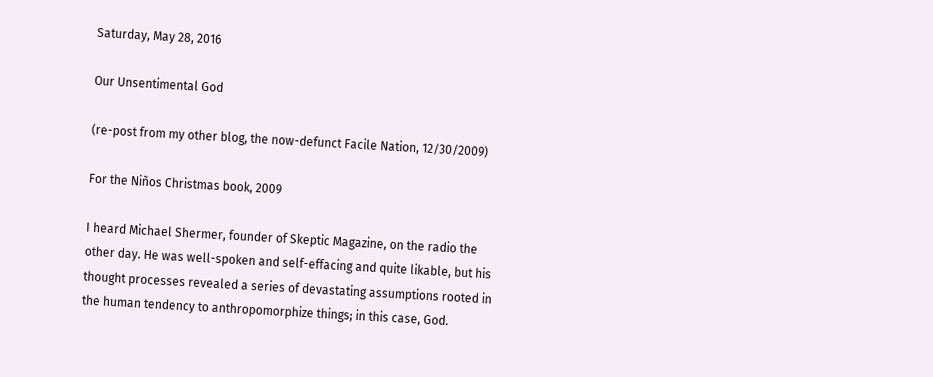Saturday, May 28, 2016

Our Unsentimental God

(re-post from my other blog, the now-defunct Facile Nation, 12/30/2009)

For the Niños Christmas book, 2009

I heard Michael Shermer, founder of Skeptic Magazine, on the radio the other day. He was well-spoken and self-effacing and quite likable, but his thought processes revealed a series of devastating assumptions rooted in the human tendency to anthropomorphize things; in this case, God.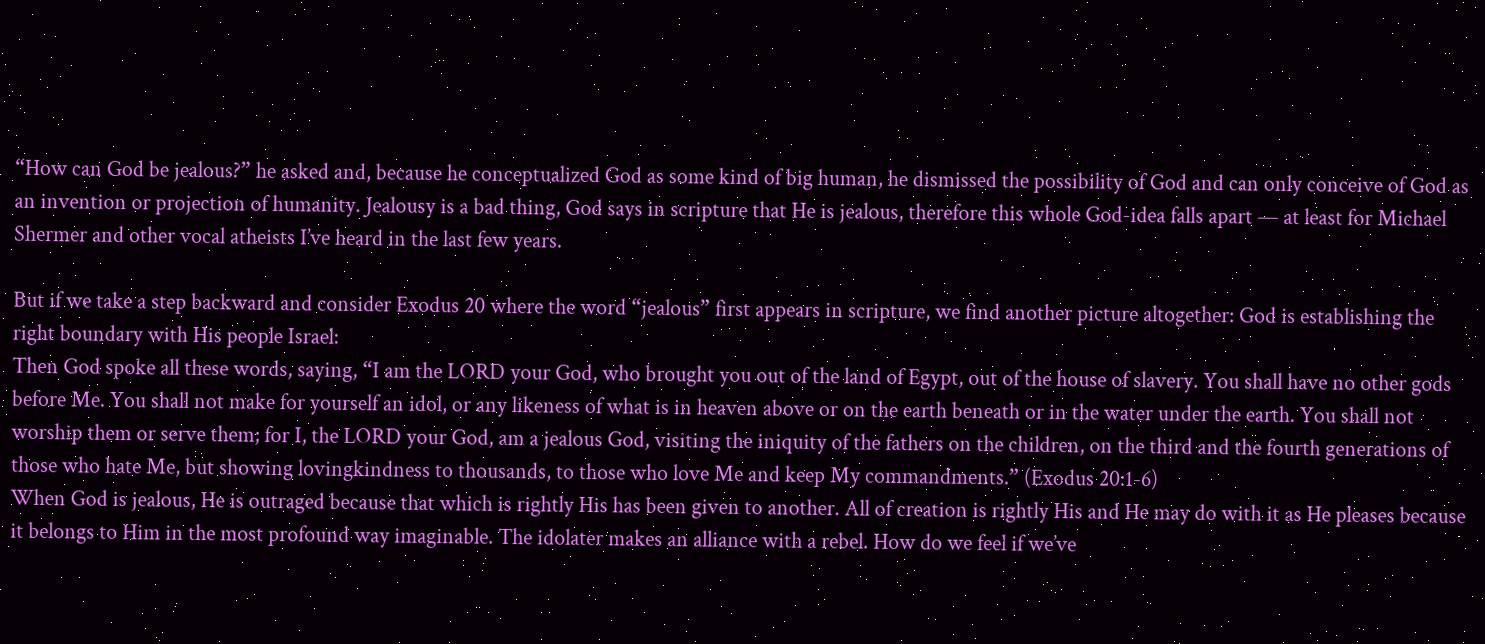“How can God be jealous?” he asked and, because he conceptualized God as some kind of big human, he dismissed the possibility of God and can only conceive of God as an invention or projection of humanity. Jealousy is a bad thing, God says in scripture that He is jealous, therefore this whole God-idea falls apart — at least for Michael Shermer and other vocal atheists I’ve heard in the last few years.

But if we take a step backward and consider Exodus 20 where the word “jealous” first appears in scripture, we find another picture altogether: God is establishing the right boundary with His people Israel:
Then God spoke all these words, saying, “I am the LORD your God, who brought you out of the land of Egypt, out of the house of slavery. You shall have no other gods before Me. You shall not make for yourself an idol, or any likeness of what is in heaven above or on the earth beneath or in the water under the earth. You shall not worship them or serve them; for I, the LORD your God, am a jealous God, visiting the iniquity of the fathers on the children, on the third and the fourth generations of those who hate Me, but showing lovingkindness to thousands, to those who love Me and keep My commandments.” (Exodus 20:1-6)
When God is jealous, He is outraged because that which is rightly His has been given to another. All of creation is rightly His and He may do with it as He pleases because it belongs to Him in the most profound way imaginable. The idolater makes an alliance with a rebel. How do we feel if we’ve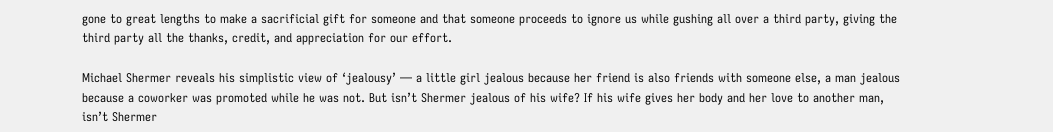gone to great lengths to make a sacrificial gift for someone and that someone proceeds to ignore us while gushing all over a third party, giving the third party all the thanks, credit, and appreciation for our effort.

Michael Shermer reveals his simplistic view of ‘jealousy’ — a little girl jealous because her friend is also friends with someone else, a man jealous because a coworker was promoted while he was not. But isn’t Shermer jealous of his wife? If his wife gives her body and her love to another man, isn’t Shermer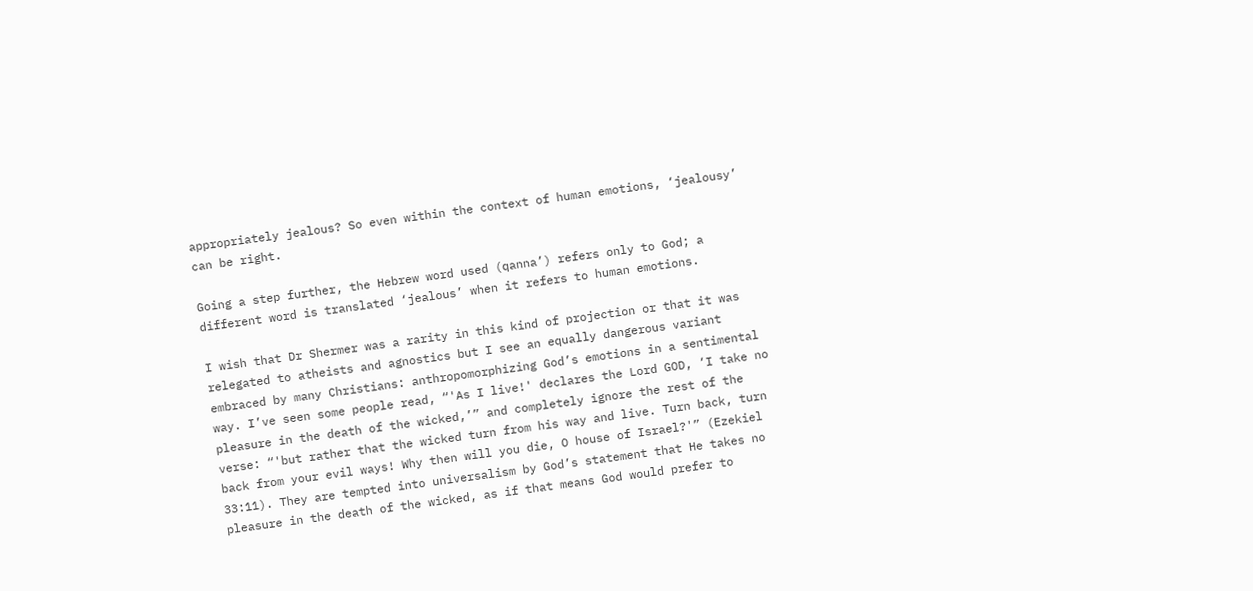appropriately jealous? So even within the context of human emotions, ‘jealousy’ can be right.

Going a step further, the Hebrew word used (qanna’) refers only to God; a different word is translated ‘jealous’ when it refers to human emotions.

I wish that Dr Shermer was a rarity in this kind of projection or that it was relegated to atheists and agnostics but I see an equally dangerous variant embraced by many Christians: anthropomorphizing God’s emotions in a sentimental way. I’ve seen some people read, “'As I live!' declares the Lord GOD, ‘I take no pleasure in the death of the wicked,’” and completely ignore the rest of the verse: “'but rather that the wicked turn from his way and live. Turn back, turn back from your evil ways! Why then will you die, O house of Israel?'” (Ezekiel 33:11). They are tempted into universalism by God’s statement that He takes no pleasure in the death of the wicked, as if that means God would prefer to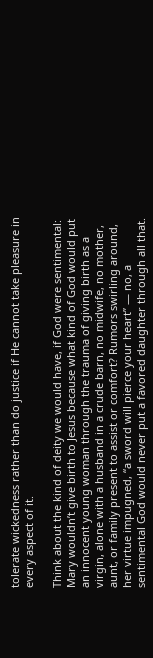tolerate wickedness rather than do justice if He cannot take pleasure in every aspect of it.

Think about the kind of deity we would have, if God were sentimental: Mary wouldn’t give birth to Jesus because what kind of God would put an innocent young woman through the trauma of giving birth as a virgin, alone with a husband in a crude barn, no midwife, no mother, aunt, or family present to assist or comfort? Rumors swirling around, her virtue impugned, “a sword will pierce your heart” — no, a sentimental God would never put a favored daughter through all that.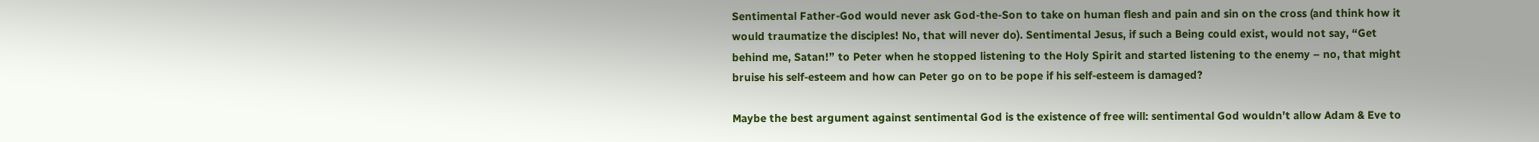Sentimental Father-God would never ask God-the-Son to take on human flesh and pain and sin on the cross (and think how it would traumatize the disciples! No, that will never do). Sentimental Jesus, if such a Being could exist, would not say, “Get behind me, Satan!” to Peter when he stopped listening to the Holy Spirit and started listening to the enemy – no, that might bruise his self-esteem and how can Peter go on to be pope if his self-esteem is damaged?

Maybe the best argument against sentimental God is the existence of free will: sentimental God wouldn’t allow Adam & Eve to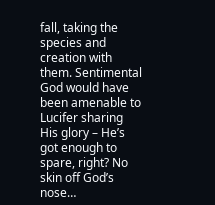fall, taking the species and creation with them. Sentimental God would have been amenable to Lucifer sharing His glory – He’s got enough to spare, right? No skin off God’s nose…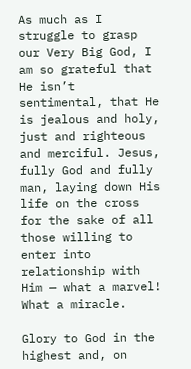As much as I struggle to grasp our Very Big God, I am so grateful that He isn’t sentimental, that He is jealous and holy, just and righteous and merciful. Jesus, fully God and fully man, laying down His life on the cross for the sake of all those willing to enter into relationship with Him — what a marvel! What a miracle.

Glory to God in the highest and, on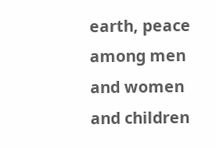earth, peace among men and women and children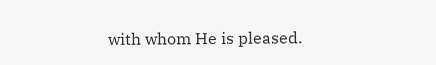with whom He is pleased.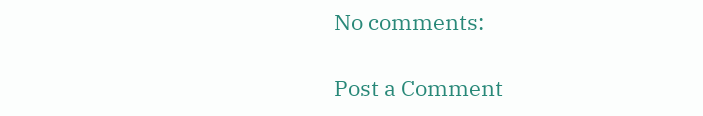No comments:

Post a Comment